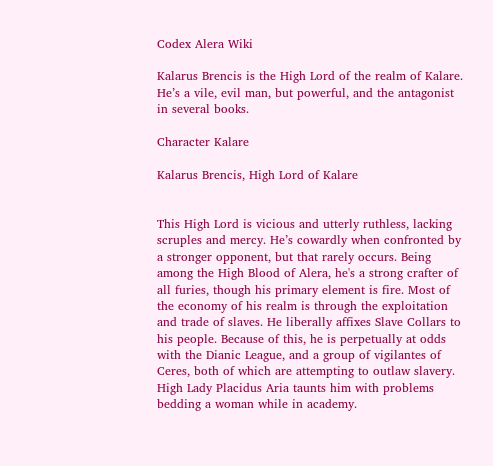Codex Alera Wiki

Kalarus Brencis is the High Lord of the realm of Kalare. He’s a vile, evil man, but powerful, and the antagonist in several books.

Character Kalare

Kalarus Brencis, High Lord of Kalare


This High Lord is vicious and utterly ruthless, lacking scruples and mercy. He’s cowardly when confronted by a stronger opponent, but that rarely occurs. Being among the High Blood of Alera, he's a strong crafter of all furies, though his primary element is fire. Most of the economy of his realm is through the exploitation and trade of slaves. He liberally affixes Slave Collars to his people. Because of this, he is perpetually at odds with the Dianic League, and a group of vigilantes of Ceres, both of which are attempting to outlaw slavery. High Lady Placidus Aria taunts him with problems bedding a woman while in academy.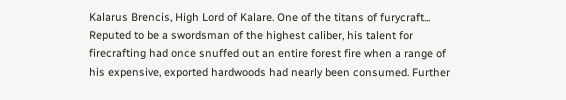Kalarus Brencis, High Lord of Kalare. One of the titans of furycraft... Reputed to be a swordsman of the highest caliber, his talent for firecrafting had once snuffed out an entire forest fire when a range of his expensive, exported hardwoods had nearly been consumed. Further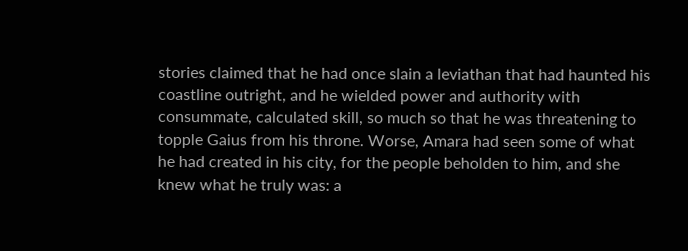stories claimed that he had once slain a leviathan that had haunted his coastline outright, and he wielded power and authority with consummate, calculated skill, so much so that he was threatening to topple Gaius from his throne. Worse, Amara had seen some of what he had created in his city, for the people beholden to him, and she knew what he truly was: a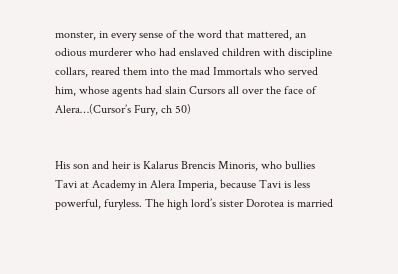monster, in every sense of the word that mattered, an odious murderer who had enslaved children with discipline collars, reared them into the mad Immortals who served him, whose agents had slain Cursors all over the face of Alera…(Cursor’s Fury, ch 50)


His son and heir is Kalarus Brencis Minoris, who bullies Tavi at Academy in Alera Imperia, because Tavi is less powerful, furyless. The high lord’s sister Dorotea is married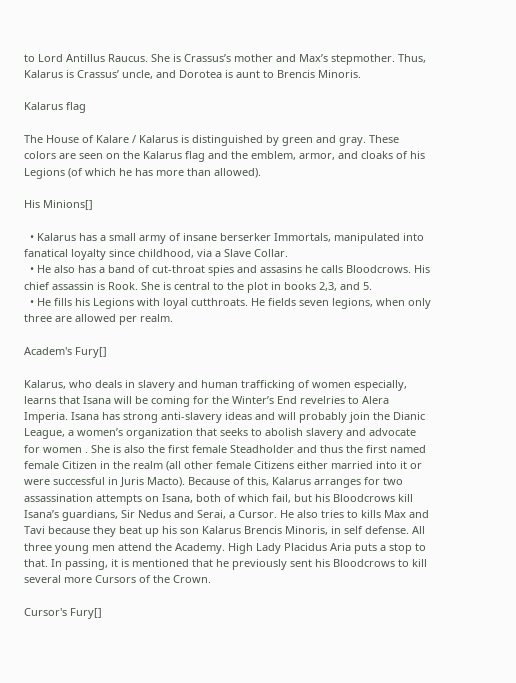to Lord Antillus Raucus. She is Crassus’s mother and Max’s stepmother. Thus, Kalarus is Crassus’ uncle, and Dorotea is aunt to Brencis Minoris.

Kalarus flag

The House of Kalare / Kalarus is distinguished by green and gray. These colors are seen on the Kalarus flag and the emblem, armor, and cloaks of his Legions (of which he has more than allowed).

His Minions[]

  • Kalarus has a small army of insane berserker Immortals, manipulated into fanatical loyalty since childhood, via a Slave Collar.
  • He also has a band of cut-throat spies and assasins he calls Bloodcrows. His chief assassin is Rook. She is central to the plot in books 2,3, and 5.
  • He fills his Legions with loyal cutthroats. He fields seven legions, when only three are allowed per realm.

Academ's Fury[]

Kalarus, who deals in slavery and human trafficking of women especially, learns that Isana will be coming for the Winter’s End revelries to Alera Imperia. Isana has strong anti-slavery ideas and will probably join the Dianic League, a women’s organization that seeks to abolish slavery and advocate for women . She is also the first female Steadholder and thus the first named female Citizen in the realm (all other female Citizens either married into it or were successful in Juris Macto). Because of this, Kalarus arranges for two assassination attempts on Isana, both of which fail, but his Bloodcrows kill Isana’s guardians, Sir Nedus and Serai, a Cursor. He also tries to kills Max and Tavi because they beat up his son Kalarus Brencis Minoris, in self defense. All three young men attend the Academy. High Lady Placidus Aria puts a stop to that. In passing, it is mentioned that he previously sent his Bloodcrows to kill several more Cursors of the Crown.

Cursor's Fury[]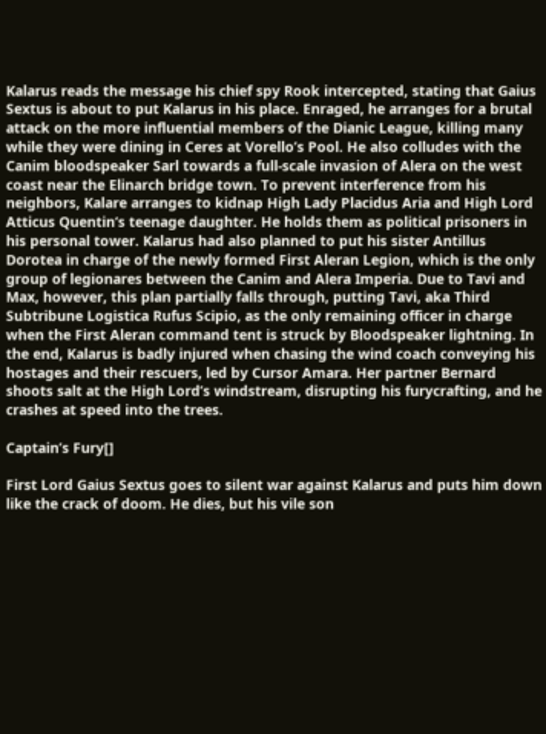Kalarus reads the message his chief spy Rook intercepted, stating that Gaius Sextus is about to put Kalarus in his place. Enraged, he arranges for a brutal attack on the more influential members of the Dianic League, killing many while they were dining in Ceres at Vorello’s Pool. He also colludes with the Canim bloodspeaker Sarl towards a full-scale invasion of Alera on the west coast near the Elinarch bridge town. To prevent interference from his neighbors, Kalare arranges to kidnap High Lady Placidus Aria and High Lord Atticus Quentin‘s teenage daughter. He holds them as political prisoners in his personal tower. Kalarus had also planned to put his sister Antillus Dorotea in charge of the newly formed First Aleran Legion, which is the only group of legionares between the Canim and Alera Imperia. Due to Tavi and Max, however, this plan partially falls through, putting Tavi, aka Third Subtribune Logistica Rufus Scipio, as the only remaining officer in charge when the First Aleran command tent is struck by Bloodspeaker lightning. In the end, Kalarus is badly injured when chasing the wind coach conveying his hostages and their rescuers, led by Cursor Amara. Her partner Bernard shoots salt at the High Lord’s windstream, disrupting his furycrafting, and he crashes at speed into the trees.

Captain’s Fury[]

First Lord Gaius Sextus goes to silent war against Kalarus and puts him down like the crack of doom. He dies, but his vile son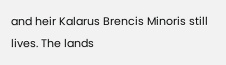and heir Kalarus Brencis Minoris still lives. The lands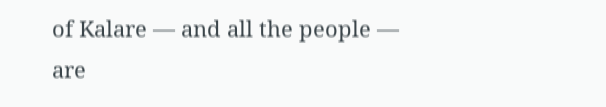of Kalare — and all the people — are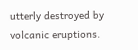utterly destroyed by volcanic eruptions.